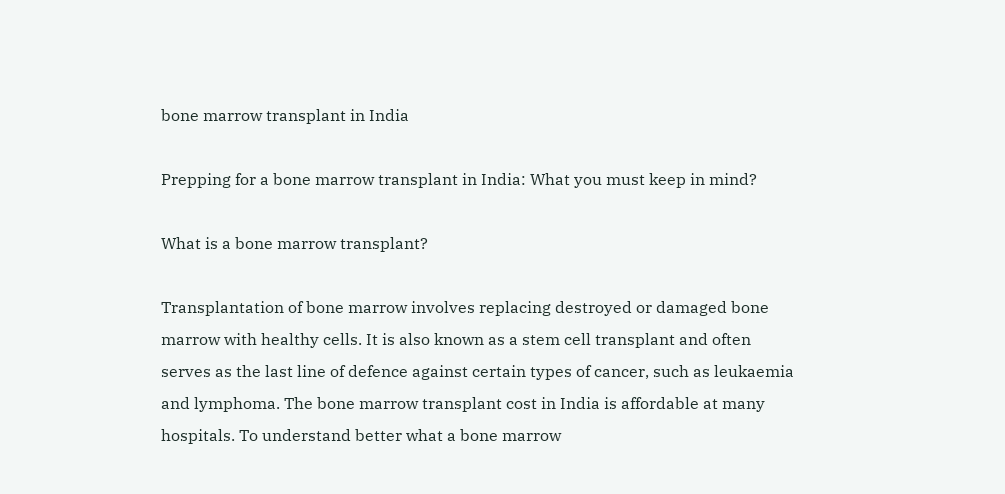bone marrow transplant in India

Prepping for a bone marrow transplant in India: What you must keep in mind?

What is a bone marrow transplant?

Transplantation of bone marrow involves replacing destroyed or damaged bone marrow with healthy cells. It is also known as a stem cell transplant and often serves as the last line of defence against certain types of cancer, such as leukaemia and lymphoma. The bone marrow transplant cost in India is affordable at many hospitals. To understand better what a bone marrow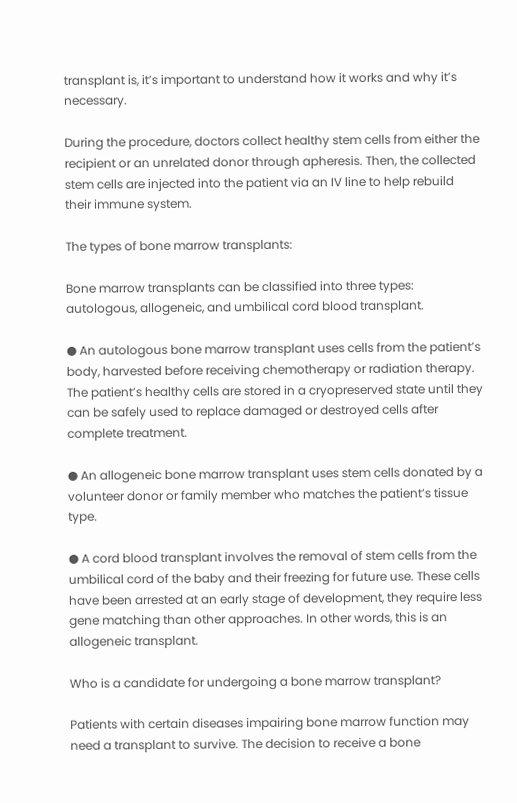transplant is, it’s important to understand how it works and why it’s necessary.

During the procedure, doctors collect healthy stem cells from either the recipient or an unrelated donor through apheresis. Then, the collected stem cells are injected into the patient via an IV line to help rebuild their immune system.

The types of bone marrow transplants:

Bone marrow transplants can be classified into three types: autologous, allogeneic, and umbilical cord blood transplant.

● An autologous bone marrow transplant uses cells from the patient’s body, harvested before receiving chemotherapy or radiation therapy. The patient’s healthy cells are stored in a cryopreserved state until they can be safely used to replace damaged or destroyed cells after complete treatment.

● An allogeneic bone marrow transplant uses stem cells donated by a volunteer donor or family member who matches the patient’s tissue type.

● A cord blood transplant involves the removal of stem cells from the umbilical cord of the baby and their freezing for future use. These cells have been arrested at an early stage of development, they require less gene matching than other approaches. In other words, this is an allogeneic transplant.

Who is a candidate for undergoing a bone marrow transplant?

Patients with certain diseases impairing bone marrow function may need a transplant to survive. The decision to receive a bone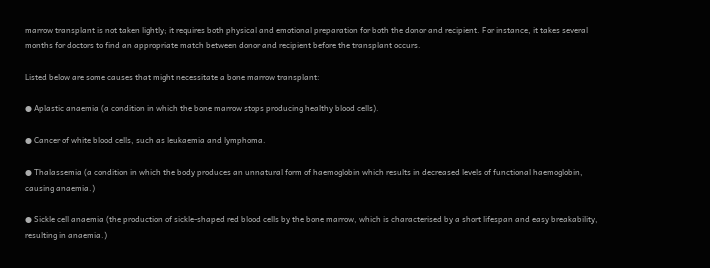marrow transplant is not taken lightly; it requires both physical and emotional preparation for both the donor and recipient. For instance, it takes several months for doctors to find an appropriate match between donor and recipient before the transplant occurs.

Listed below are some causes that might necessitate a bone marrow transplant:

● Aplastic anaemia (a condition in which the bone marrow stops producing healthy blood cells).

● Cancer of white blood cells, such as leukaemia and lymphoma.

● Thalassemia (a condition in which the body produces an unnatural form of haemoglobin which results in decreased levels of functional haemoglobin, causing anaemia.)

● Sickle cell anaemia (the production of sickle-shaped red blood cells by the bone marrow, which is characterised by a short lifespan and easy breakability, resulting in anaemia.)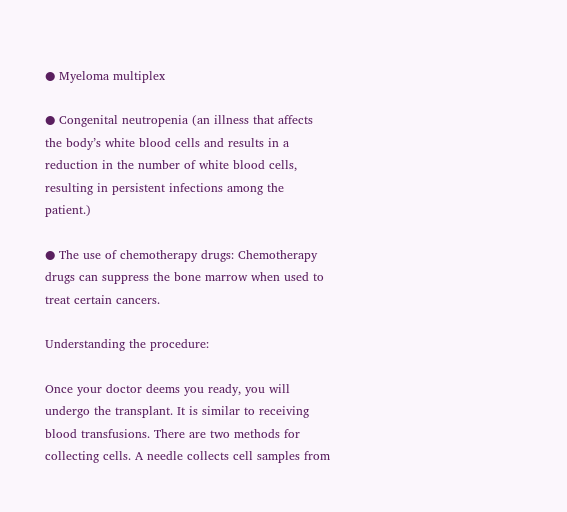● Myeloma multiplex

● Congenital neutropenia (an illness that affects the body’s white blood cells and results in a reduction in the number of white blood cells, resulting in persistent infections among the patient.)

● The use of chemotherapy drugs: Chemotherapy drugs can suppress the bone marrow when used to treat certain cancers.

Understanding the procedure:

Once your doctor deems you ready, you will undergo the transplant. It is similar to receiving blood transfusions. There are two methods for collecting cells. A needle collects cell samples from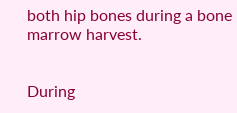both hip bones during a bone marrow harvest.


During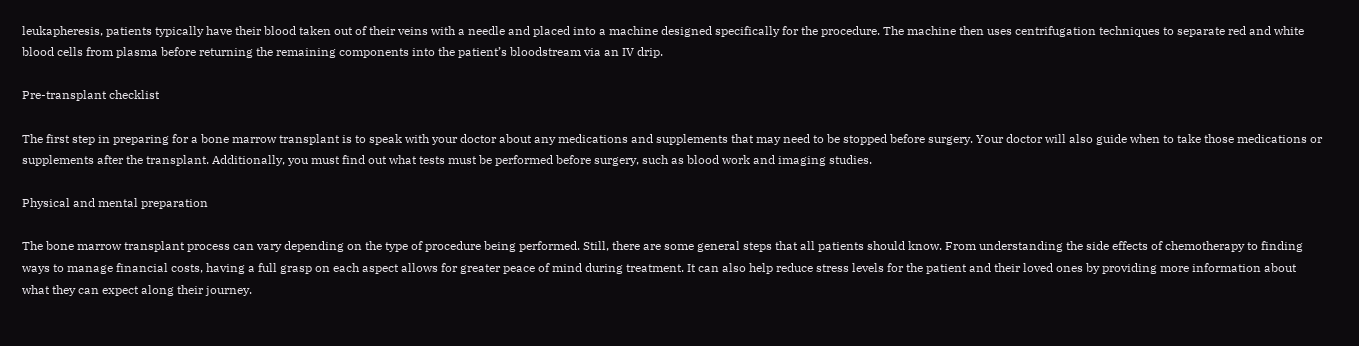leukapheresis, patients typically have their blood taken out of their veins with a needle and placed into a machine designed specifically for the procedure. The machine then uses centrifugation techniques to separate red and white blood cells from plasma before returning the remaining components into the patient’s bloodstream via an IV drip.

Pre-transplant checklist

The first step in preparing for a bone marrow transplant is to speak with your doctor about any medications and supplements that may need to be stopped before surgery. Your doctor will also guide when to take those medications or supplements after the transplant. Additionally, you must find out what tests must be performed before surgery, such as blood work and imaging studies.

Physical and mental preparation

The bone marrow transplant process can vary depending on the type of procedure being performed. Still, there are some general steps that all patients should know. From understanding the side effects of chemotherapy to finding ways to manage financial costs, having a full grasp on each aspect allows for greater peace of mind during treatment. It can also help reduce stress levels for the patient and their loved ones by providing more information about what they can expect along their journey.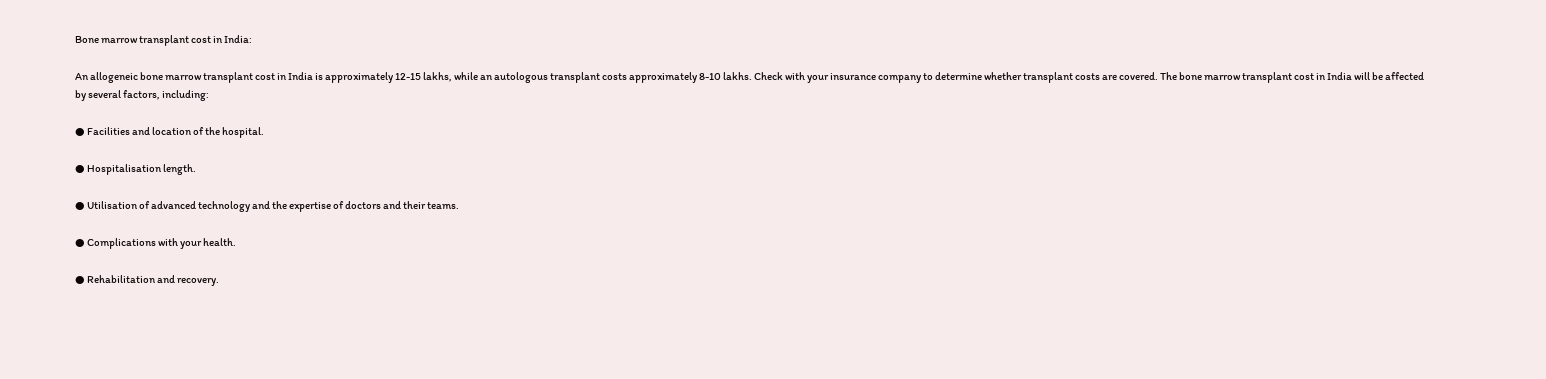Bone marrow transplant cost in India:

An allogeneic bone marrow transplant cost in India is approximately 12-15 lakhs, while an autologous transplant costs approximately 8-10 lakhs. Check with your insurance company to determine whether transplant costs are covered. The bone marrow transplant cost in India will be affected by several factors, including:

● Facilities and location of the hospital.

● Hospitalisation length.

● Utilisation of advanced technology and the expertise of doctors and their teams.

● Complications with your health.

● Rehabilitation and recovery.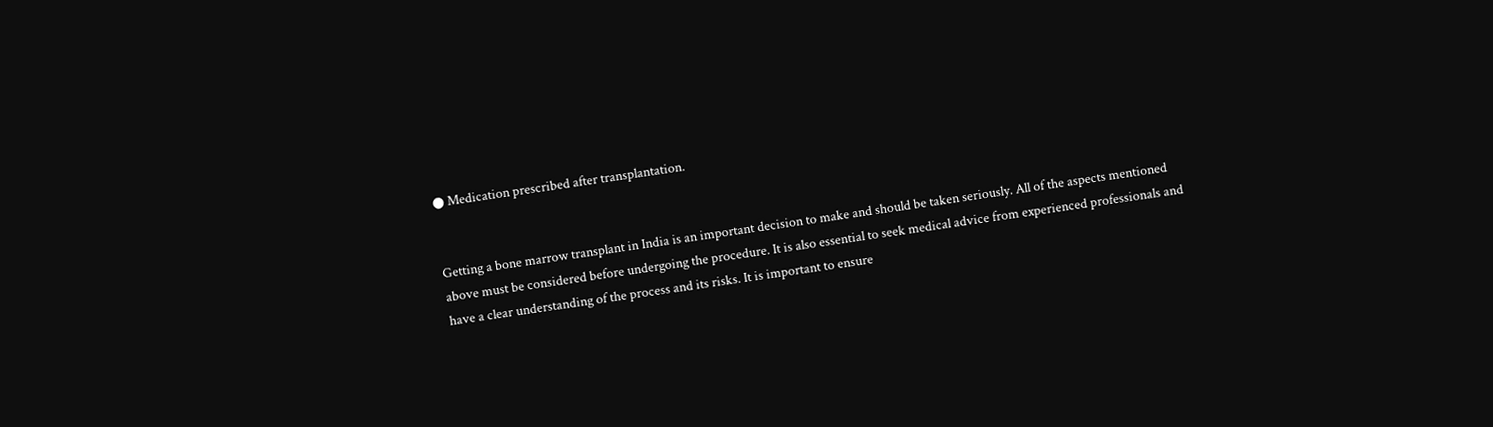● Medication prescribed after transplantation.


Getting a bone marrow transplant in India is an important decision to make and should be taken seriously. All of the aspects mentioned above must be considered before undergoing the procedure. It is also essential to seek medical advice from experienced professionals and have a clear understanding of the process and its risks. It is important to ensure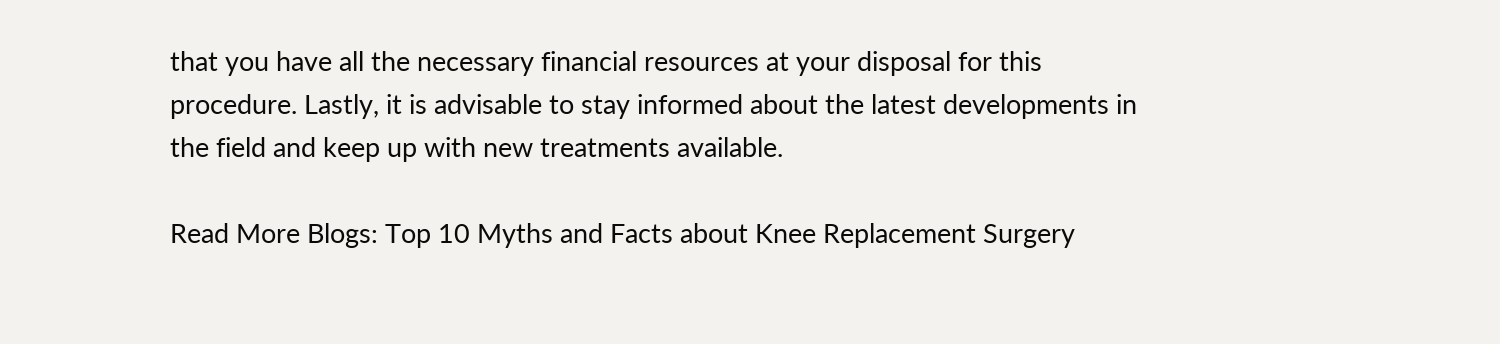that you have all the necessary financial resources at your disposal for this procedure. Lastly, it is advisable to stay informed about the latest developments in the field and keep up with new treatments available.

Read More Blogs: Top 10 Myths and Facts about Knee Replacement Surgery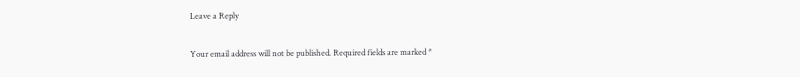Leave a Reply

Your email address will not be published. Required fields are marked *